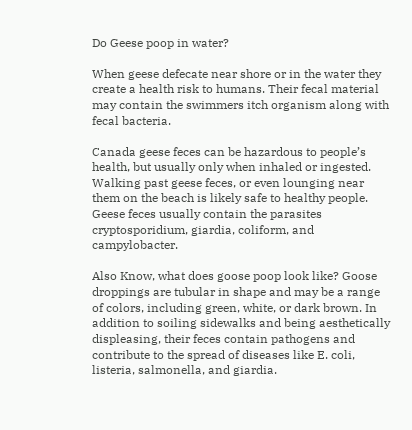Do Geese poop in water?

When geese defecate near shore or in the water they create a health risk to humans. Their fecal material may contain the swimmers itch organism along with fecal bacteria.

Canada geese feces can be hazardous to people’s health, but usually only when inhaled or ingested. Walking past geese feces, or even lounging near them on the beach is likely safe to healthy people. Geese feces usually contain the parasites cryptosporidium, giardia, coliform, and campylobacter.

Also Know, what does goose poop look like? Goose droppings are tubular in shape and may be a range of colors, including green, white, or dark brown. In addition to soiling sidewalks and being aesthetically displeasing, their feces contain pathogens and contribute to the spread of diseases like E. coli, listeria, salmonella, and giardia.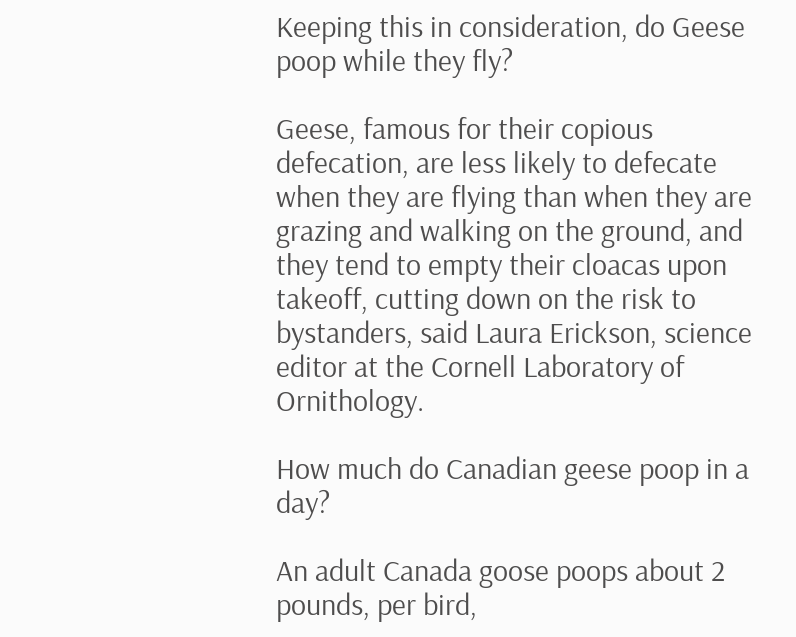Keeping this in consideration, do Geese poop while they fly?

Geese, famous for their copious defecation, are less likely to defecate when they are flying than when they are grazing and walking on the ground, and they tend to empty their cloacas upon takeoff, cutting down on the risk to bystanders, said Laura Erickson, science editor at the Cornell Laboratory of Ornithology.

How much do Canadian geese poop in a day?

An adult Canada goose poops about 2 pounds, per bird,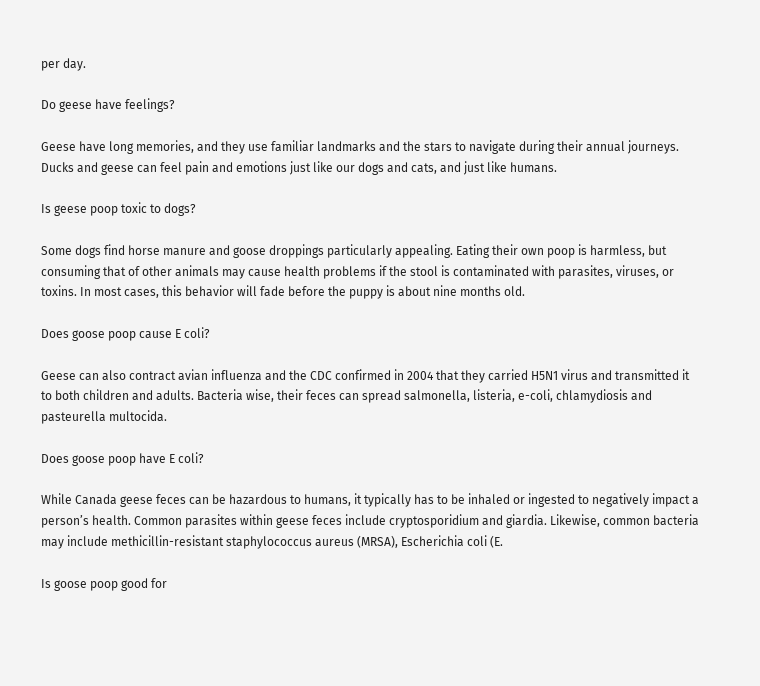per day.

Do geese have feelings?

Geese have long memories, and they use familiar landmarks and the stars to navigate during their annual journeys. Ducks and geese can feel pain and emotions just like our dogs and cats, and just like humans.

Is geese poop toxic to dogs?

Some dogs find horse manure and goose droppings particularly appealing. Eating their own poop is harmless, but consuming that of other animals may cause health problems if the stool is contaminated with parasites, viruses, or toxins. In most cases, this behavior will fade before the puppy is about nine months old.

Does goose poop cause E coli?

Geese can also contract avian influenza and the CDC confirmed in 2004 that they carried H5N1 virus and transmitted it to both children and adults. Bacteria wise, their feces can spread salmonella, listeria, e-coli, chlamydiosis and pasteurella multocida.

Does goose poop have E coli?

While Canada geese feces can be hazardous to humans, it typically has to be inhaled or ingested to negatively impact a person’s health. Common parasites within geese feces include cryptosporidium and giardia. Likewise, common bacteria may include methicillin-resistant staphylococcus aureus (MRSA), Escherichia coli (E.

Is goose poop good for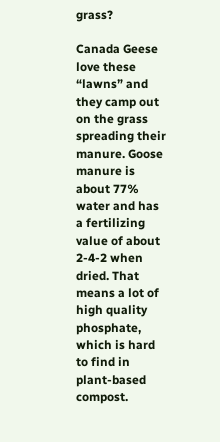grass?

Canada Geese love these “lawns” and they camp out on the grass spreading their manure. Goose manure is about 77% water and has a fertilizing value of about 2-4-2 when dried. That means a lot of high quality phosphate, which is hard to find in plant-based compost.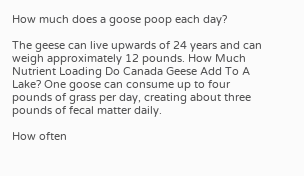How much does a goose poop each day?

The geese can live upwards of 24 years and can weigh approximately 12 pounds. How Much Nutrient Loading Do Canada Geese Add To A Lake? One goose can consume up to four pounds of grass per day, creating about three pounds of fecal matter daily.

How often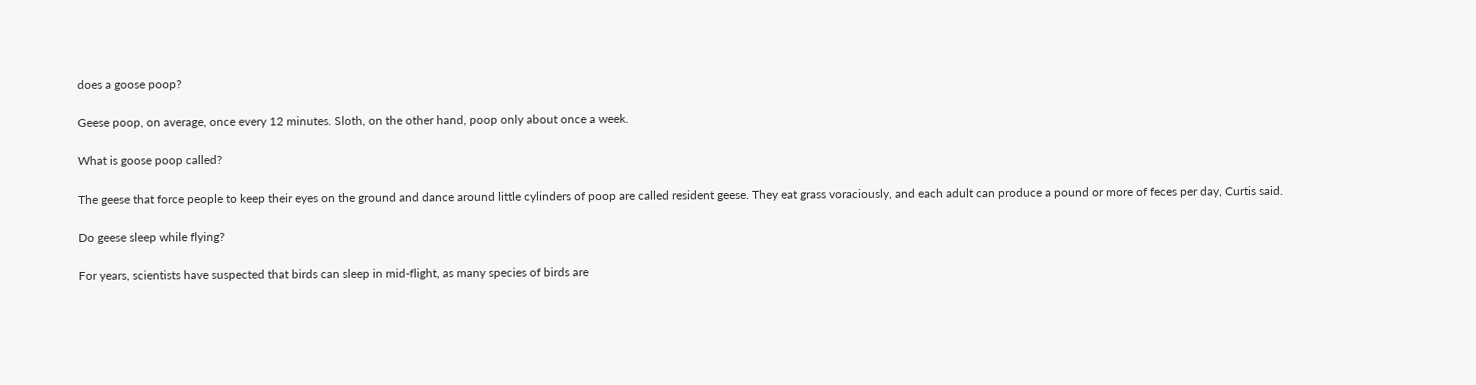does a goose poop?

Geese poop, on average, once every 12 minutes. Sloth, on the other hand, poop only about once a week.

What is goose poop called?

The geese that force people to keep their eyes on the ground and dance around little cylinders of poop are called resident geese. They eat grass voraciously, and each adult can produce a pound or more of feces per day, Curtis said.

Do geese sleep while flying?

For years, scientists have suspected that birds can sleep in mid-flight, as many species of birds are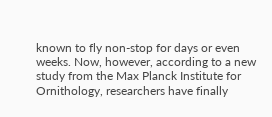known to fly non-stop for days or even weeks. Now, however, according to a new study from the Max Planck Institute for Ornithology, researchers have finally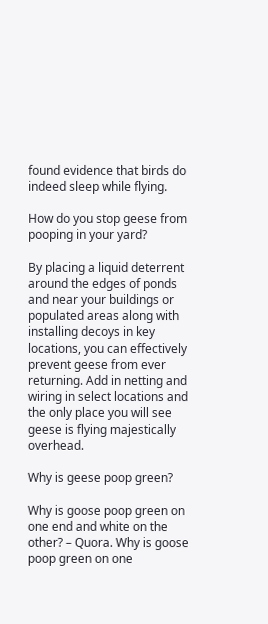found evidence that birds do indeed sleep while flying.

How do you stop geese from pooping in your yard?

By placing a liquid deterrent around the edges of ponds and near your buildings or populated areas along with installing decoys in key locations, you can effectively prevent geese from ever returning. Add in netting and wiring in select locations and the only place you will see geese is flying majestically overhead.

Why is geese poop green?

Why is goose poop green on one end and white on the other? – Quora. Why is goose poop green on one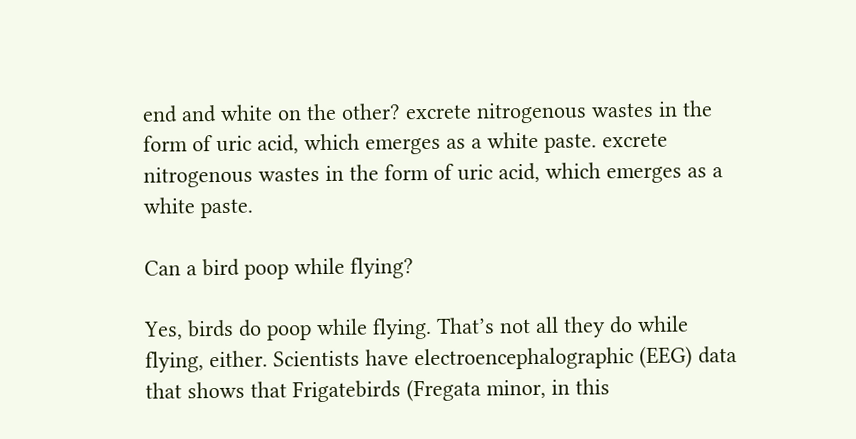end and white on the other? excrete nitrogenous wastes in the form of uric acid, which emerges as a white paste. excrete nitrogenous wastes in the form of uric acid, which emerges as a white paste.

Can a bird poop while flying?

Yes, birds do poop while flying. That’s not all they do while flying, either. Scientists have electroencephalographic (EEG) data that shows that Frigatebirds (Fregata minor, in this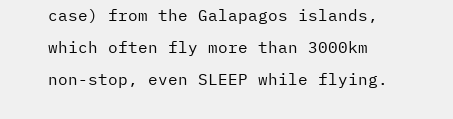case) from the Galapagos islands, which often fly more than 3000km non-stop, even SLEEP while flying.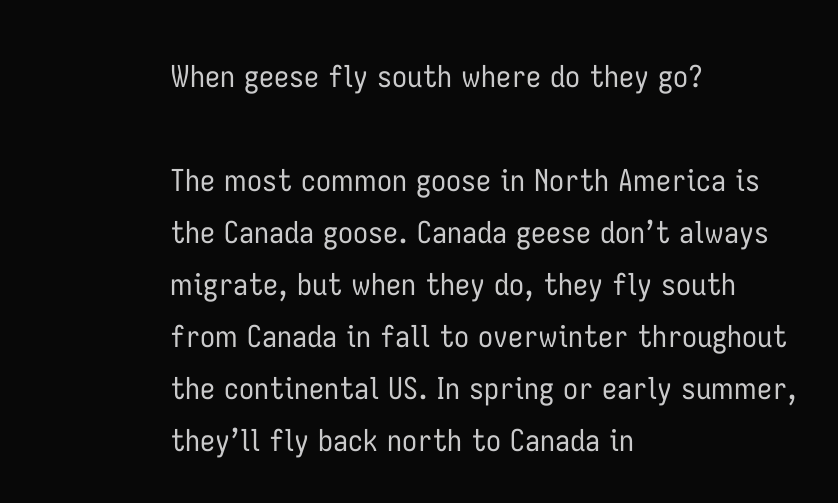When geese fly south where do they go?

The most common goose in North America is the Canada goose. Canada geese don’t always migrate, but when they do, they fly south from Canada in fall to overwinter throughout the continental US. In spring or early summer, they’ll fly back north to Canada in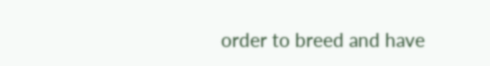order to breed and have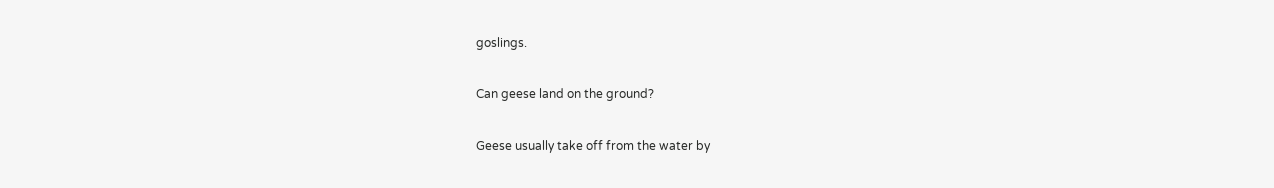goslings.

Can geese land on the ground?

Geese usually take off from the water by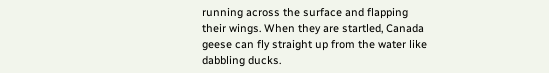running across the surface and flapping their wings. When they are startled, Canada geese can fly straight up from the water like dabbling ducks.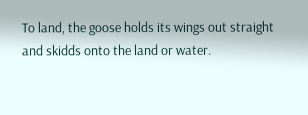To land, the goose holds its wings out straight and skidds onto the land or water.